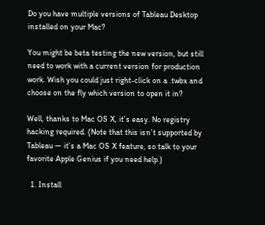Do you have multiple versions of Tableau Desktop installed on your Mac?

You might be beta testing the new version, but still need to work with a current version for production work. Wish you could just right-click on a .twbx and choose on the fly which version to open it in?

Well, thanks to Mac OS X, it’s easy. No registry hacking required. (Note that this isn’t supported by Tableau — it’s a Mac OS X feature, so talk to your favorite Apple Genius if you need help.)

  1. Install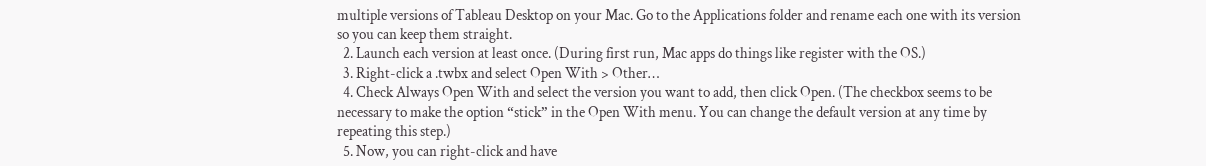multiple versions of Tableau Desktop on your Mac. Go to the Applications folder and rename each one with its version so you can keep them straight.
  2. Launch each version at least once. (During first run, Mac apps do things like register with the OS.)
  3. Right-click a .twbx and select Open With > Other…
  4. Check Always Open With and select the version you want to add, then click Open. (The checkbox seems to be necessary to make the option “stick” in the Open With menu. You can change the default version at any time by repeating this step.)
  5. Now, you can right-click and have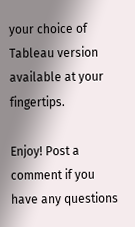your choice of Tableau version available at your fingertips.

Enjoy! Post a comment if you have any questions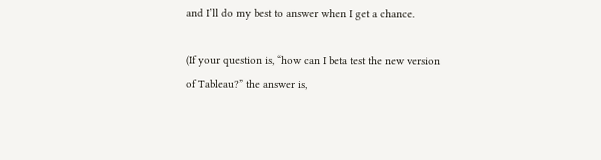and I’ll do my best to answer when I get a chance.

(If your question is, “how can I beta test the new version of Tableau?” the answer is,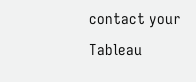contact your Tableau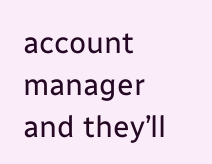account manager and they’ll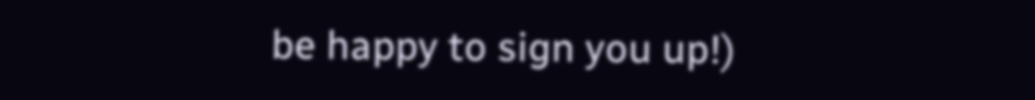be happy to sign you up!)